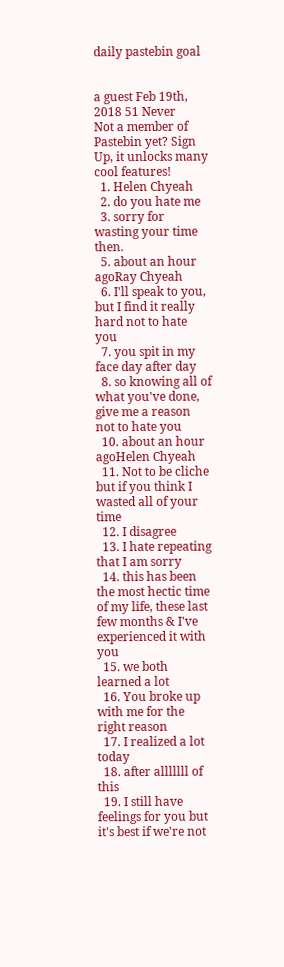daily pastebin goal


a guest Feb 19th, 2018 51 Never
Not a member of Pastebin yet? Sign Up, it unlocks many cool features!
  1. Helen Chyeah
  2. do you hate me
  3. sorry for wasting your time then.
  5. about an hour agoRay Chyeah
  6. I'll speak to you, but I find it really hard not to hate you
  7. you spit in my face day after day
  8. so knowing all of what you've done, give me a reason not to hate you
  10. about an hour agoHelen Chyeah
  11. Not to be cliche but if you think I wasted all of your time
  12. I disagree
  13. I hate repeating that I am sorry
  14. this has been the most hectic time of my life, these last few months & I've experienced it with you
  15. we both learned a lot
  16. You broke up with me for the right reason
  17. I realized a lot today
  18. after alllllll of this
  19. I still have feelings for you but it's best if we're not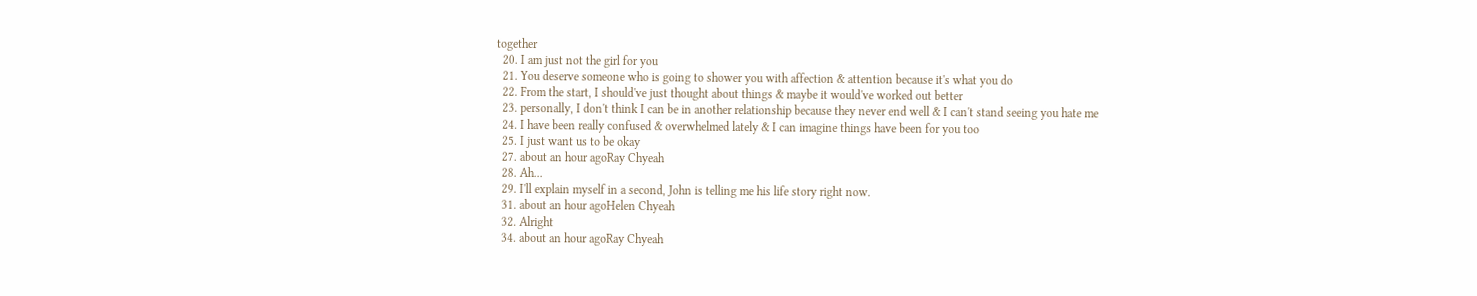together
  20. I am just not the girl for you
  21. You deserve someone who is going to shower you with affection & attention because it's what you do
  22. From the start, I should've just thought about things & maybe it would've worked out better
  23. personally, I don't think I can be in another relationship because they never end well & I can't stand seeing you hate me
  24. I have been really confused & overwhelmed lately & I can imagine things have been for you too
  25. I just want us to be okay
  27. about an hour agoRay Chyeah
  28. Ah...
  29. I'll explain myself in a second, John is telling me his life story right now.
  31. about an hour agoHelen Chyeah
  32. Alright
  34. about an hour agoRay Chyeah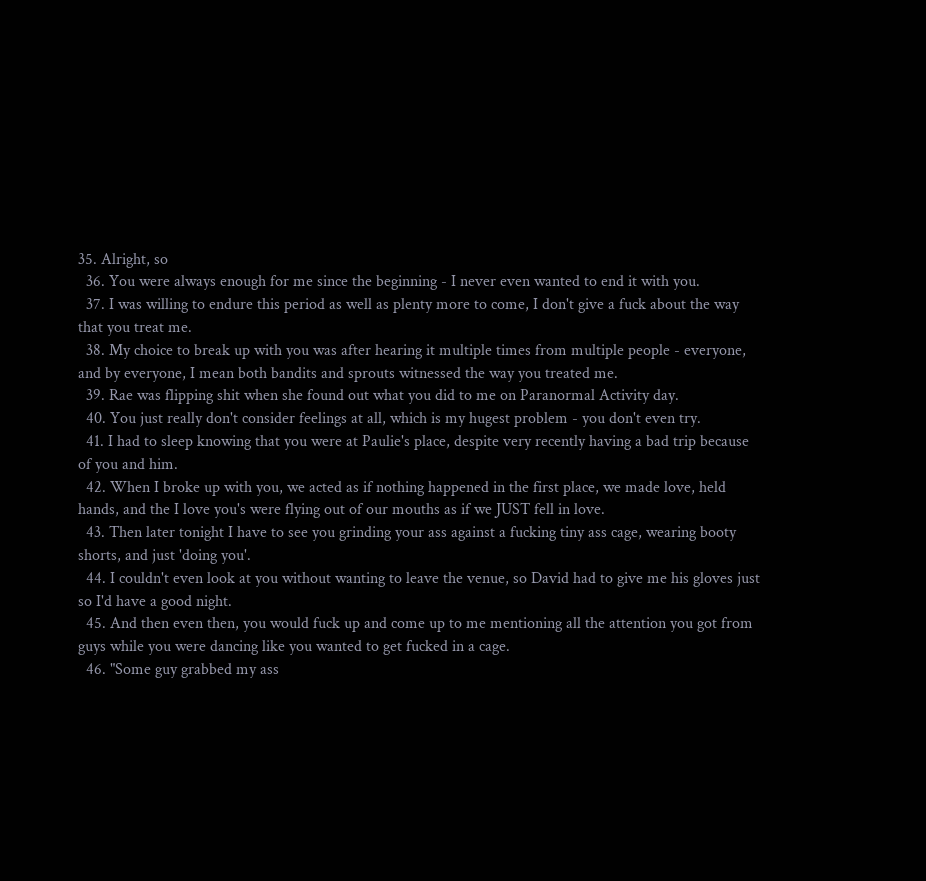35. Alright, so
  36. You were always enough for me since the beginning - I never even wanted to end it with you.
  37. I was willing to endure this period as well as plenty more to come, I don't give a fuck about the way that you treat me.
  38. My choice to break up with you was after hearing it multiple times from multiple people - everyone, and by everyone, I mean both bandits and sprouts witnessed the way you treated me.
  39. Rae was flipping shit when she found out what you did to me on Paranormal Activity day.
  40. You just really don't consider feelings at all, which is my hugest problem - you don't even try.
  41. I had to sleep knowing that you were at Paulie's place, despite very recently having a bad trip because of you and him.
  42. When I broke up with you, we acted as if nothing happened in the first place, we made love, held hands, and the I love you's were flying out of our mouths as if we JUST fell in love.
  43. Then later tonight I have to see you grinding your ass against a fucking tiny ass cage, wearing booty shorts, and just 'doing you'.
  44. I couldn't even look at you without wanting to leave the venue, so David had to give me his gloves just so I'd have a good night.
  45. And then even then, you would fuck up and come up to me mentioning all the attention you got from guys while you were dancing like you wanted to get fucked in a cage.
  46. "Some guy grabbed my ass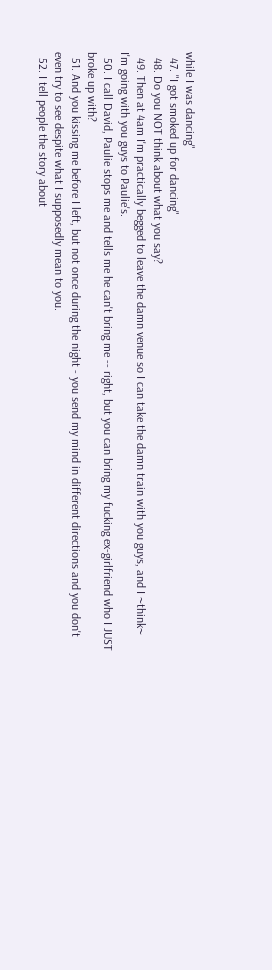while I was dancing"
  47. "I got smoked up for dancing"
  48. Do you NOT think about what you say?
  49. Then at 4am I'm practically begged to leave the damn venue so I can take the damn train with you guys, and I ~think~ I'm going with you guys to Paulie's.
  50. I call David, Paulie stops me and tells me he can't bring me -- right, but you can bring my fucking ex-girlfriend who I JUST broke up with?
  51. And you kissing me before I left, but not once during the night - you send my mind in different directions and you don't even try to see despite what I supposedly mean to you.
  52. I tell people the story about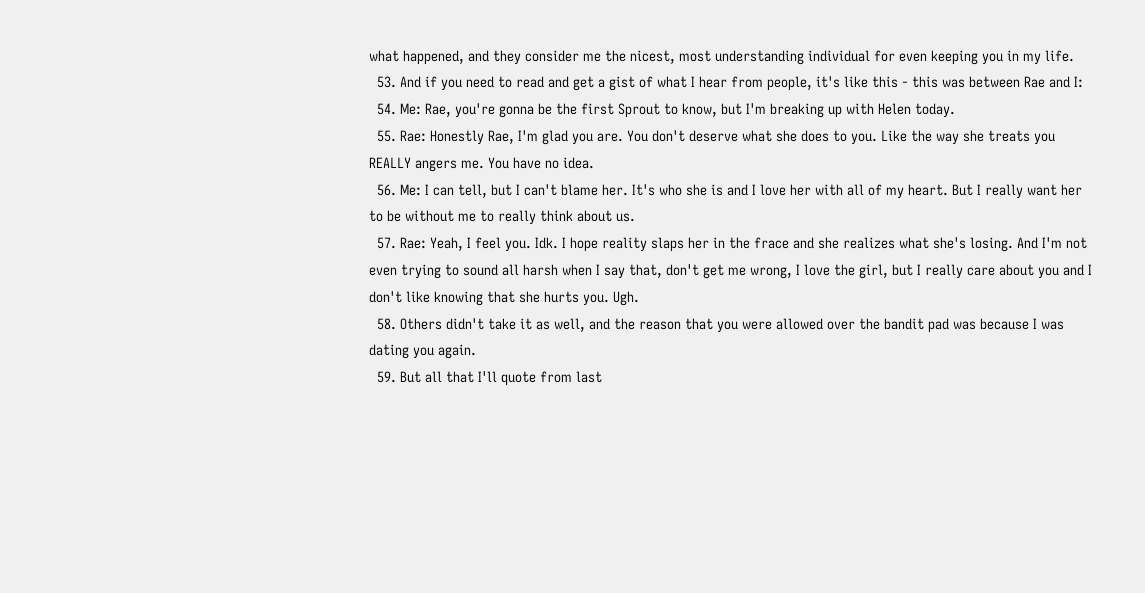what happened, and they consider me the nicest, most understanding individual for even keeping you in my life.
  53. And if you need to read and get a gist of what I hear from people, it's like this - this was between Rae and I:
  54. Me: Rae, you're gonna be the first Sprout to know, but I'm breaking up with Helen today.
  55. Rae: Honestly Rae, I'm glad you are. You don't deserve what she does to you. Like the way she treats you REALLY angers me. You have no idea.
  56. Me: I can tell, but I can't blame her. It's who she is and I love her with all of my heart. But I really want her to be without me to really think about us.
  57. Rae: Yeah, I feel you. Idk. I hope reality slaps her in the frace and she realizes what she's losing. And I'm not even trying to sound all harsh when I say that, don't get me wrong, I love the girl, but I really care about you and I don't like knowing that she hurts you. Ugh.
  58. Others didn't take it as well, and the reason that you were allowed over the bandit pad was because I was dating you again.
  59. But all that I'll quote from last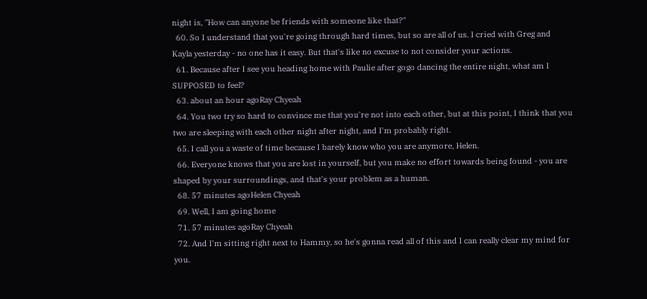night is, "How can anyone be friends with someone like that?"
  60. So I understand that you're going through hard times, but so are all of us. I cried with Greg and Kayla yesterday - no one has it easy. But that's like no excuse to not consider your actions.
  61. Because after I see you heading home with Paulie after gogo dancing the entire night, what am I SUPPOSED to feel?
  63. about an hour agoRay Chyeah
  64. You two try so hard to convince me that you're not into each other, but at this point, I think that you two are sleeping with each other night after night, and I'm probably right.
  65. I call you a waste of time because I barely know who you are anymore, Helen.
  66. Everyone knows that you are lost in yourself, but you make no effort towards being found - you are shaped by your surroundings, and that's your problem as a human.
  68. 57 minutes agoHelen Chyeah
  69. Well, I am going home
  71. 57 minutes agoRay Chyeah
  72. And I'm sitting right next to Hammy, so he's gonna read all of this and I can really clear my mind for you.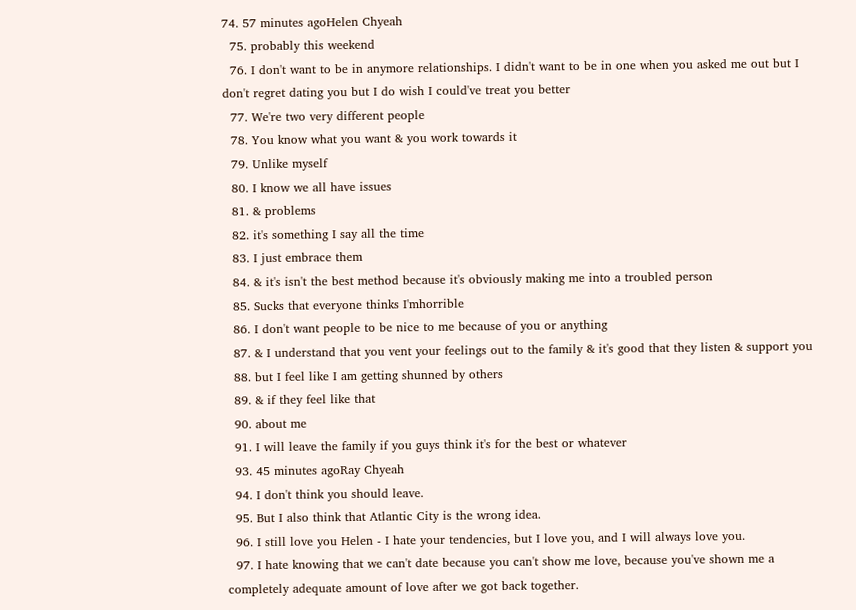74. 57 minutes agoHelen Chyeah
  75. probably this weekend
  76. I don't want to be in anymore relationships. I didn't want to be in one when you asked me out but I don't regret dating you but I do wish I could've treat you better
  77. We're two very different people
  78. You know what you want & you work towards it
  79. Unlike myself
  80. I know we all have issues
  81. & problems
  82. it's something I say all the time
  83. I just embrace them
  84. & it's isn't the best method because it's obviously making me into a troubled person
  85. Sucks that everyone thinks I'mhorrible
  86. I don't want people to be nice to me because of you or anything
  87. & I understand that you vent your feelings out to the family & it's good that they listen & support you
  88. but I feel like I am getting shunned by others
  89. & if they feel like that
  90. about me
  91. I will leave the family if you guys think it's for the best or whatever
  93. 45 minutes agoRay Chyeah
  94. I don't think you should leave.
  95. But I also think that Atlantic City is the wrong idea.
  96. I still love you Helen - I hate your tendencies, but I love you, and I will always love you.
  97. I hate knowing that we can't date because you can't show me love, because you've shown me a completely adequate amount of love after we got back together.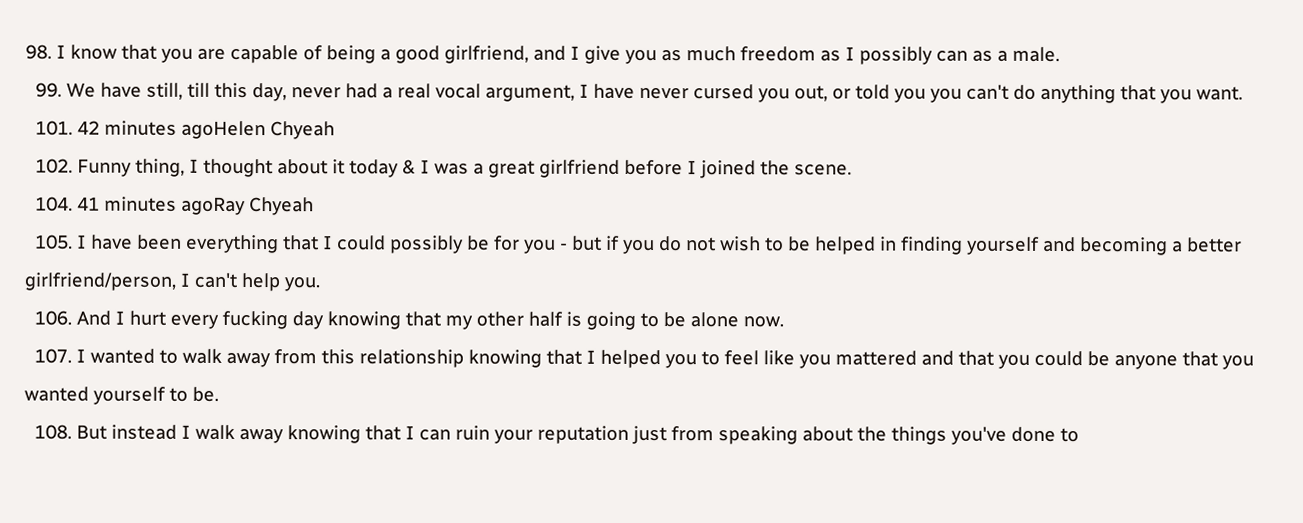98. I know that you are capable of being a good girlfriend, and I give you as much freedom as I possibly can as a male.
  99. We have still, till this day, never had a real vocal argument, I have never cursed you out, or told you you can't do anything that you want.
  101. 42 minutes agoHelen Chyeah
  102. Funny thing, I thought about it today & I was a great girlfriend before I joined the scene.
  104. 41 minutes agoRay Chyeah
  105. I have been everything that I could possibly be for you - but if you do not wish to be helped in finding yourself and becoming a better girlfriend/person, I can't help you.
  106. And I hurt every fucking day knowing that my other half is going to be alone now.
  107. I wanted to walk away from this relationship knowing that I helped you to feel like you mattered and that you could be anyone that you wanted yourself to be.
  108. But instead I walk away knowing that I can ruin your reputation just from speaking about the things you've done to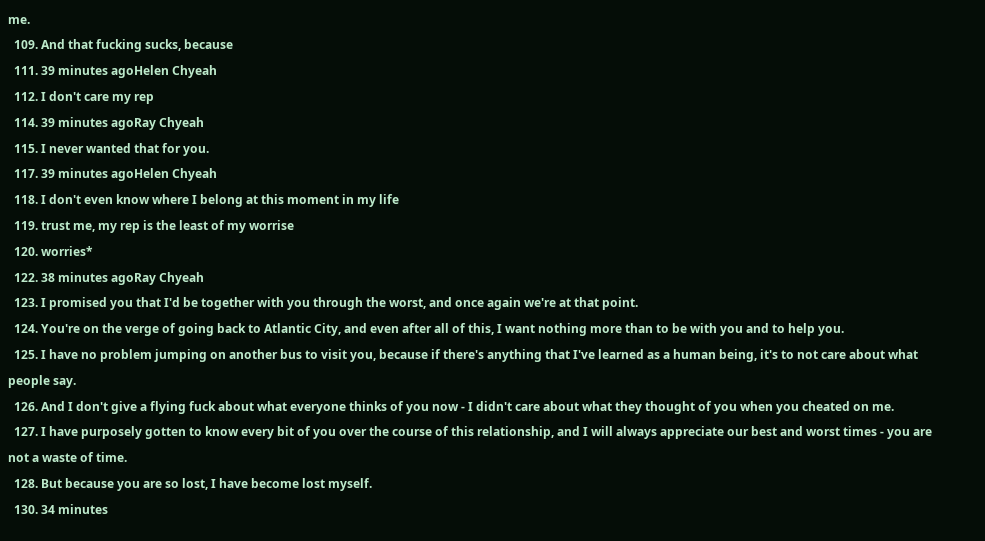me.
  109. And that fucking sucks, because
  111. 39 minutes agoHelen Chyeah
  112. I don't care my rep
  114. 39 minutes agoRay Chyeah
  115. I never wanted that for you.
  117. 39 minutes agoHelen Chyeah
  118. I don't even know where I belong at this moment in my life
  119. trust me, my rep is the least of my worrise
  120. worries*
  122. 38 minutes agoRay Chyeah
  123. I promised you that I'd be together with you through the worst, and once again we're at that point.
  124. You're on the verge of going back to Atlantic City, and even after all of this, I want nothing more than to be with you and to help you.
  125. I have no problem jumping on another bus to visit you, because if there's anything that I've learned as a human being, it's to not care about what people say.
  126. And I don't give a flying fuck about what everyone thinks of you now - I didn't care about what they thought of you when you cheated on me.
  127. I have purposely gotten to know every bit of you over the course of this relationship, and I will always appreciate our best and worst times - you are not a waste of time.
  128. But because you are so lost, I have become lost myself.
  130. 34 minutes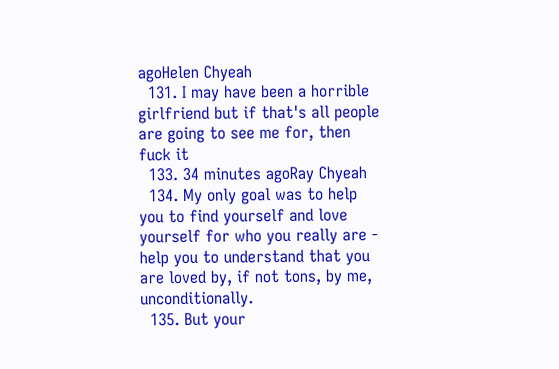agoHelen Chyeah
  131. I may have been a horrible girlfriend but if that's all people are going to see me for, then fuck it
  133. 34 minutes agoRay Chyeah
  134. My only goal was to help you to find yourself and love yourself for who you really are - help you to understand that you are loved by, if not tons, by me, unconditionally.
  135. But your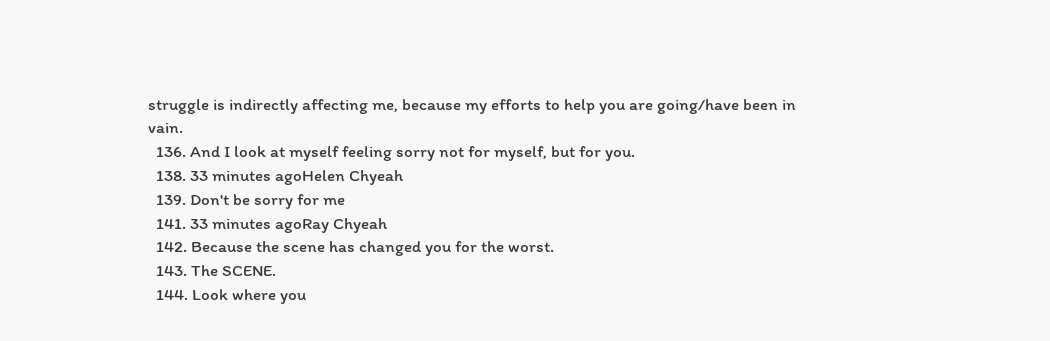struggle is indirectly affecting me, because my efforts to help you are going/have been in vain.
  136. And I look at myself feeling sorry not for myself, but for you.
  138. 33 minutes agoHelen Chyeah
  139. Don't be sorry for me
  141. 33 minutes agoRay Chyeah
  142. Because the scene has changed you for the worst.
  143. The SCENE.
  144. Look where you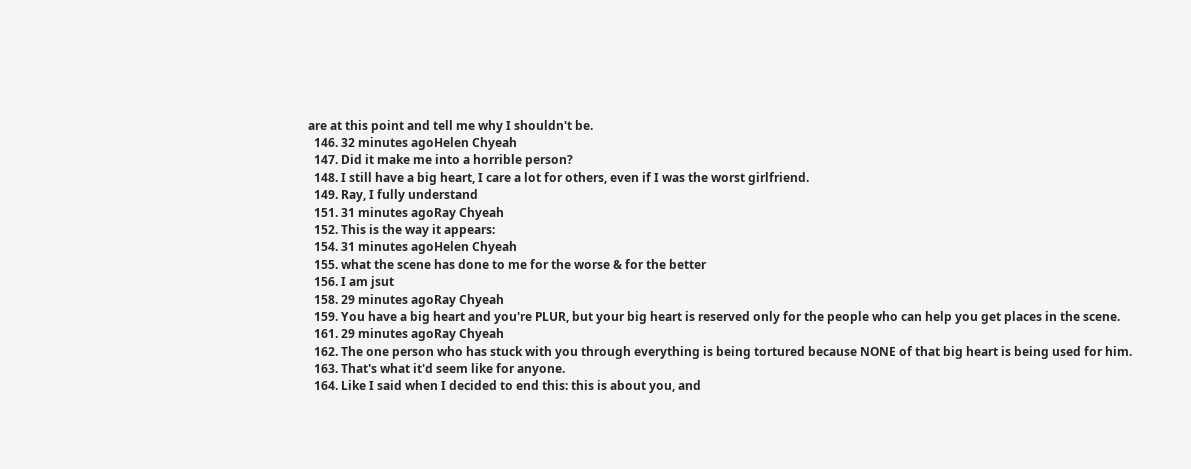are at this point and tell me why I shouldn't be.
  146. 32 minutes agoHelen Chyeah
  147. Did it make me into a horrible person?
  148. I still have a big heart, I care a lot for others, even if I was the worst girlfriend.
  149. Ray, I fully understand
  151. 31 minutes agoRay Chyeah
  152. This is the way it appears:
  154. 31 minutes agoHelen Chyeah
  155. what the scene has done to me for the worse & for the better
  156. I am jsut
  158. 29 minutes agoRay Chyeah
  159. You have a big heart and you're PLUR, but your big heart is reserved only for the people who can help you get places in the scene.
  161. 29 minutes agoRay Chyeah
  162. The one person who has stuck with you through everything is being tortured because NONE of that big heart is being used for him.
  163. That's what it'd seem like for anyone.
  164. Like I said when I decided to end this: this is about you, and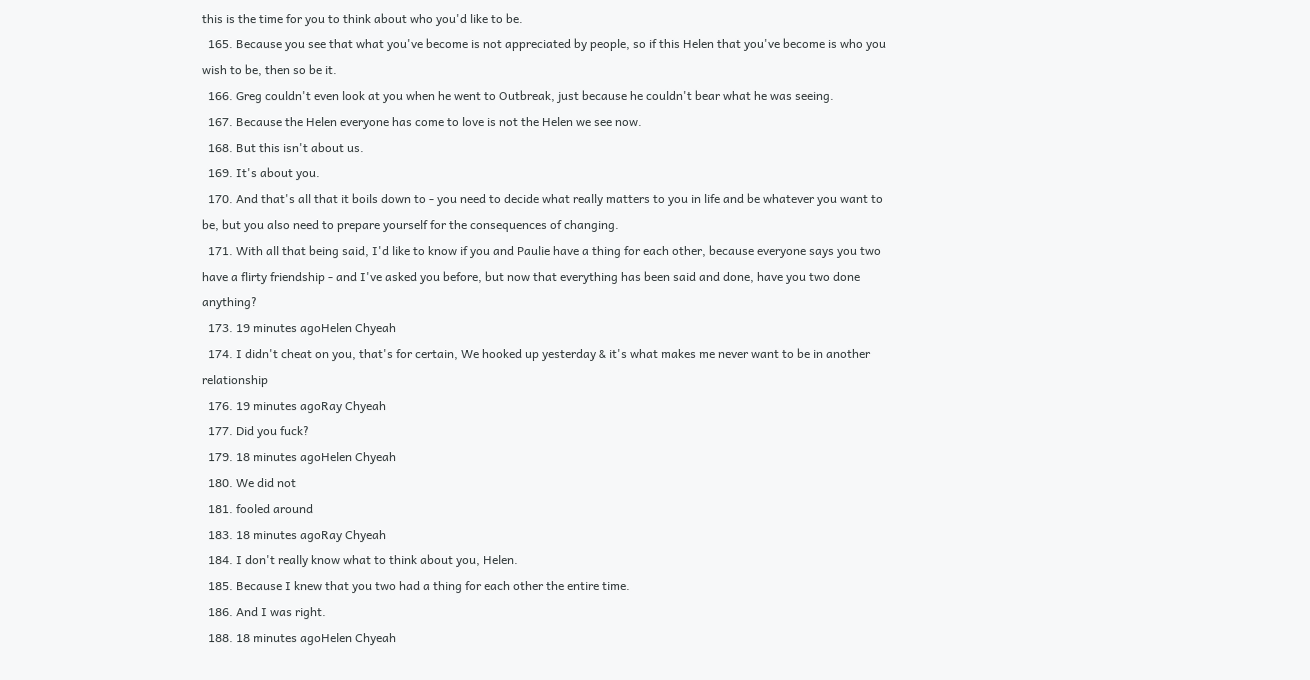this is the time for you to think about who you'd like to be.
  165. Because you see that what you've become is not appreciated by people, so if this Helen that you've become is who you wish to be, then so be it.
  166. Greg couldn't even look at you when he went to Outbreak, just because he couldn't bear what he was seeing.
  167. Because the Helen everyone has come to love is not the Helen we see now.
  168. But this isn't about us.
  169. It's about you.
  170. And that's all that it boils down to - you need to decide what really matters to you in life and be whatever you want to be, but you also need to prepare yourself for the consequences of changing.
  171. With all that being said, I'd like to know if you and Paulie have a thing for each other, because everyone says you two have a flirty friendship - and I've asked you before, but now that everything has been said and done, have you two done anything?
  173. 19 minutes agoHelen Chyeah
  174. I didn't cheat on you, that's for certain, We hooked up yesterday & it's what makes me never want to be in another relationship
  176. 19 minutes agoRay Chyeah
  177. Did you fuck?
  179. 18 minutes agoHelen Chyeah
  180. We did not
  181. fooled around
  183. 18 minutes agoRay Chyeah
  184. I don't really know what to think about you, Helen.
  185. Because I knew that you two had a thing for each other the entire time.
  186. And I was right.
  188. 18 minutes agoHelen Chyeah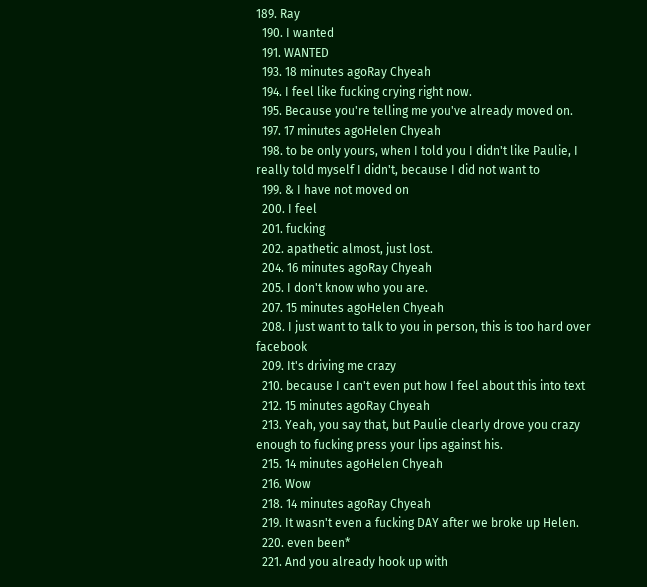189. Ray
  190. I wanted
  191. WANTED
  193. 18 minutes agoRay Chyeah
  194. I feel like fucking crying right now.
  195. Because you're telling me you've already moved on.
  197. 17 minutes agoHelen Chyeah
  198. to be only yours, when I told you I didn't like Paulie, I really told myself I didn't, because I did not want to
  199. & I have not moved on
  200. I feel
  201. fucking
  202. apathetic almost, just lost.
  204. 16 minutes agoRay Chyeah
  205. I don't know who you are.
  207. 15 minutes agoHelen Chyeah
  208. I just want to talk to you in person, this is too hard over facebook
  209. It's driving me crazy
  210. because I can't even put how I feel about this into text
  212. 15 minutes agoRay Chyeah
  213. Yeah, you say that, but Paulie clearly drove you crazy enough to fucking press your lips against his.
  215. 14 minutes agoHelen Chyeah
  216. Wow
  218. 14 minutes agoRay Chyeah
  219. It wasn't even a fucking DAY after we broke up Helen.
  220. even been*
  221. And you already hook up with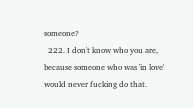someone?
  222. I don't know who you are, because someone who was 'in love' would never fucking do that.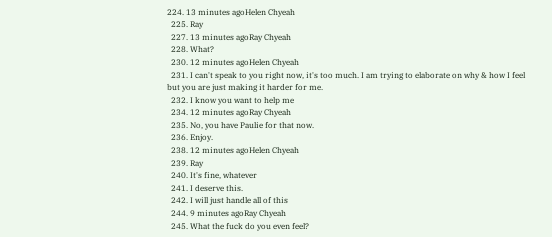224. 13 minutes agoHelen Chyeah
  225. Ray
  227. 13 minutes agoRay Chyeah
  228. What?
  230. 12 minutes agoHelen Chyeah
  231. I can't speak to you right now, it's too much. I am trying to elaborate on why & how I feel but you are just making it harder for me.
  232. I know you want to help me
  234. 12 minutes agoRay Chyeah
  235. No, you have Paulie for that now.
  236. Enjoy.
  238. 12 minutes agoHelen Chyeah
  239. Ray
  240. It's fine, whatever
  241. I deserve this.
  242. I will just handle all of this
  244. 9 minutes agoRay Chyeah
  245. What the fuck do you even feel?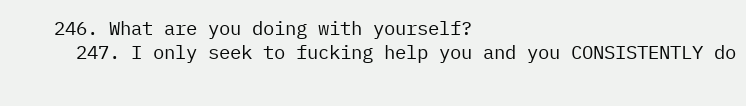246. What are you doing with yourself?
  247. I only seek to fucking help you and you CONSISTENTLY do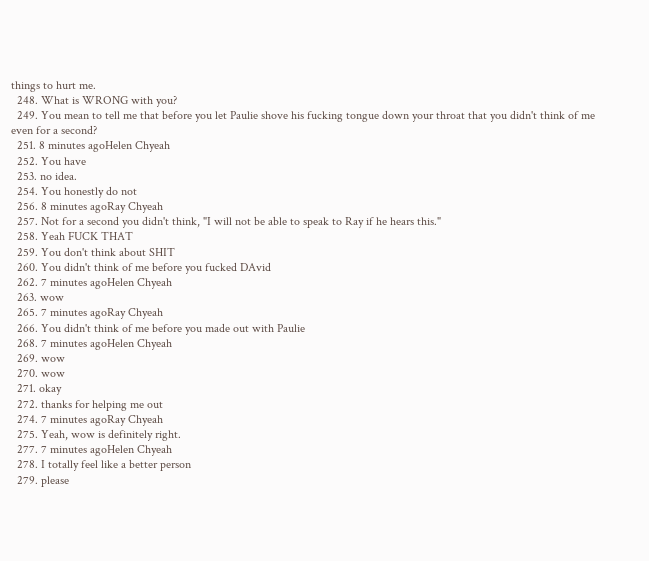things to hurt me.
  248. What is WRONG with you?
  249. You mean to tell me that before you let Paulie shove his fucking tongue down your throat that you didn't think of me even for a second?
  251. 8 minutes agoHelen Chyeah
  252. You have
  253. no idea.
  254. You honestly do not
  256. 8 minutes agoRay Chyeah
  257. Not for a second you didn't think, "I will not be able to speak to Ray if he hears this."
  258. Yeah FUCK THAT
  259. You don't think about SHIT
  260. You didn't think of me before you fucked DAvid
  262. 7 minutes agoHelen Chyeah
  263. wow
  265. 7 minutes agoRay Chyeah
  266. You didn't think of me before you made out with Paulie
  268. 7 minutes agoHelen Chyeah
  269. wow
  270. wow
  271. okay
  272. thanks for helping me out
  274. 7 minutes agoRay Chyeah
  275. Yeah, wow is definitely right.
  277. 7 minutes agoHelen Chyeah
  278. I totally feel like a better person
  279. please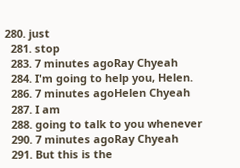280. just
  281. stop
  283. 7 minutes agoRay Chyeah
  284. I'm going to help you, Helen.
  286. 7 minutes agoHelen Chyeah
  287. I am
  288. going to talk to you whenever
  290. 7 minutes agoRay Chyeah
  291. But this is the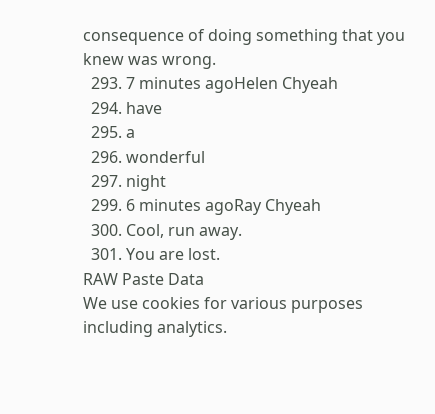consequence of doing something that you knew was wrong.
  293. 7 minutes agoHelen Chyeah
  294. have
  295. a
  296. wonderful
  297. night
  299. 6 minutes agoRay Chyeah
  300. Cool, run away.
  301. You are lost.
RAW Paste Data
We use cookies for various purposes including analytics.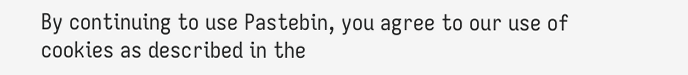By continuing to use Pastebin, you agree to our use of cookies as described in the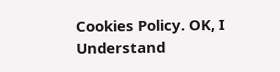Cookies Policy. OK, I Understand